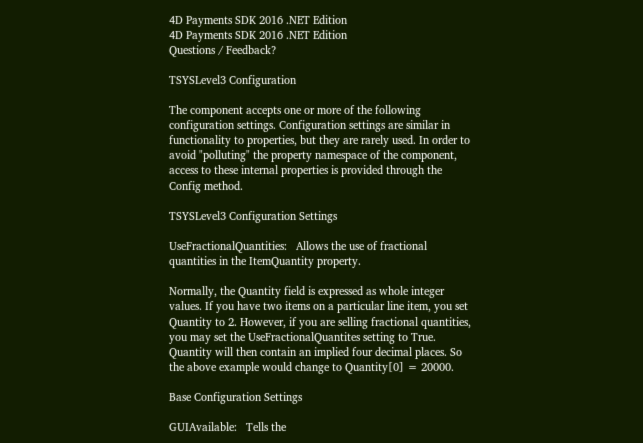4D Payments SDK 2016 .NET Edition
4D Payments SDK 2016 .NET Edition
Questions / Feedback?

TSYSLevel3 Configuration

The component accepts one or more of the following configuration settings. Configuration settings are similar in functionality to properties, but they are rarely used. In order to avoid "polluting" the property namespace of the component, access to these internal properties is provided through the Config method.

TSYSLevel3 Configuration Settings

UseFractionalQuantities:   Allows the use of fractional quantities in the ItemQuantity property.

Normally, the Quantity field is expressed as whole integer values. If you have two items on a particular line item, you set Quantity to 2. However, if you are selling fractional quantities, you may set the UseFractionalQuantites setting to True. Quantity will then contain an implied four decimal places. So the above example would change to Quantity[0] = 20000.

Base Configuration Settings

GUIAvailable:   Tells the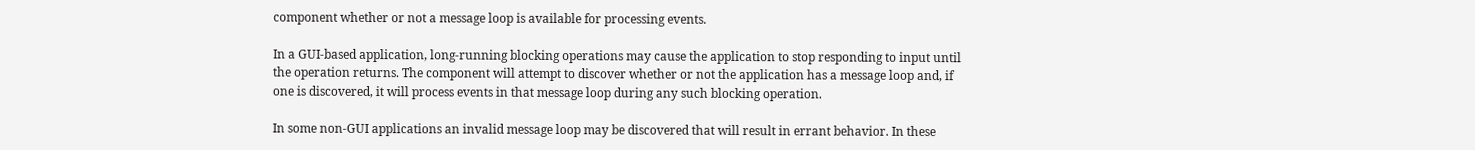component whether or not a message loop is available for processing events.

In a GUI-based application, long-running blocking operations may cause the application to stop responding to input until the operation returns. The component will attempt to discover whether or not the application has a message loop and, if one is discovered, it will process events in that message loop during any such blocking operation.

In some non-GUI applications an invalid message loop may be discovered that will result in errant behavior. In these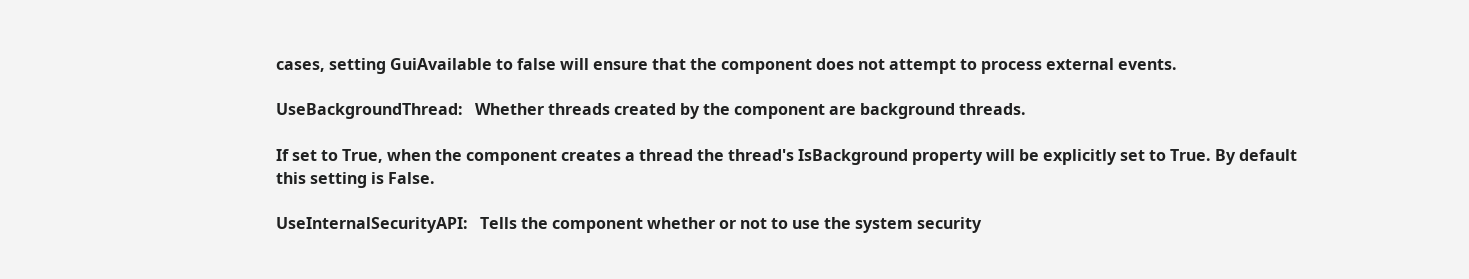cases, setting GuiAvailable to false will ensure that the component does not attempt to process external events.

UseBackgroundThread:   Whether threads created by the component are background threads.

If set to True, when the component creates a thread the thread's IsBackground property will be explicitly set to True. By default this setting is False.

UseInternalSecurityAPI:   Tells the component whether or not to use the system security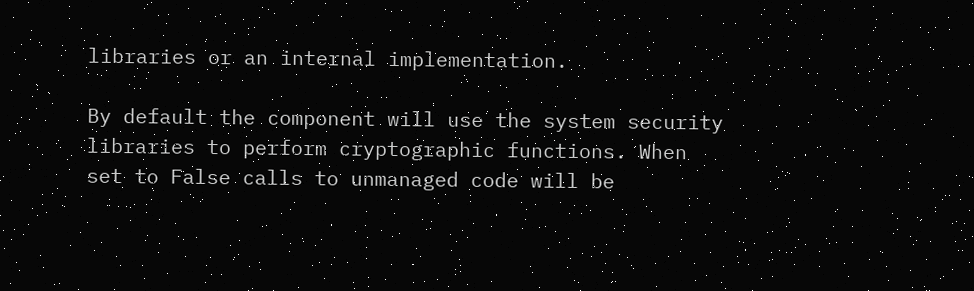libraries or an internal implementation.

By default the component will use the system security libraries to perform cryptographic functions. When set to False calls to unmanaged code will be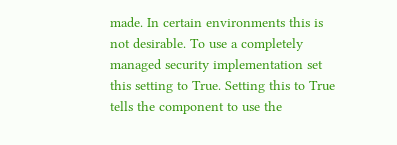made. In certain environments this is not desirable. To use a completely managed security implementation set this setting to True. Setting this to True tells the component to use the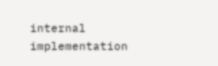internal implementation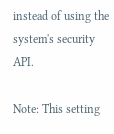instead of using the system's security API.

Note: This setting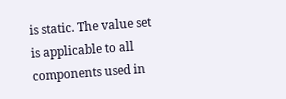is static. The value set is applicable to all components used in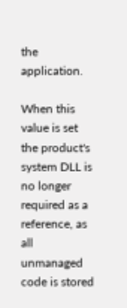the application.

When this value is set the product's system DLL is no longer required as a reference, as all unmanaged code is stored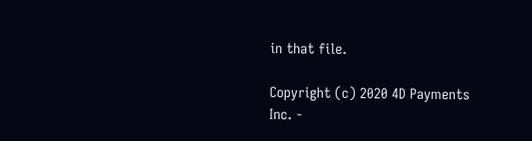in that file.

Copyright (c) 2020 4D Payments Inc. -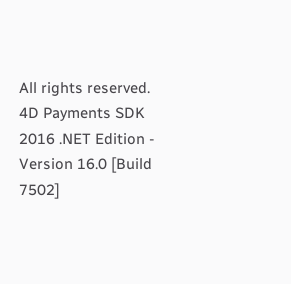All rights reserved.
4D Payments SDK 2016 .NET Edition - Version 16.0 [Build 7502]